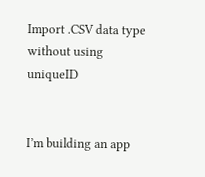Import .CSV data type without using uniqueID


I’m building an app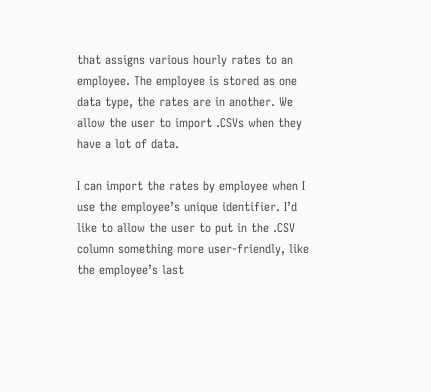that assigns various hourly rates to an employee. The employee is stored as one data type, the rates are in another. We allow the user to import .CSVs when they have a lot of data.

I can import the rates by employee when I use the employee’s unique identifier. I’d like to allow the user to put in the .CSV column something more user-friendly, like the employee’s last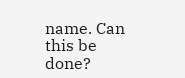name. Can this be done?